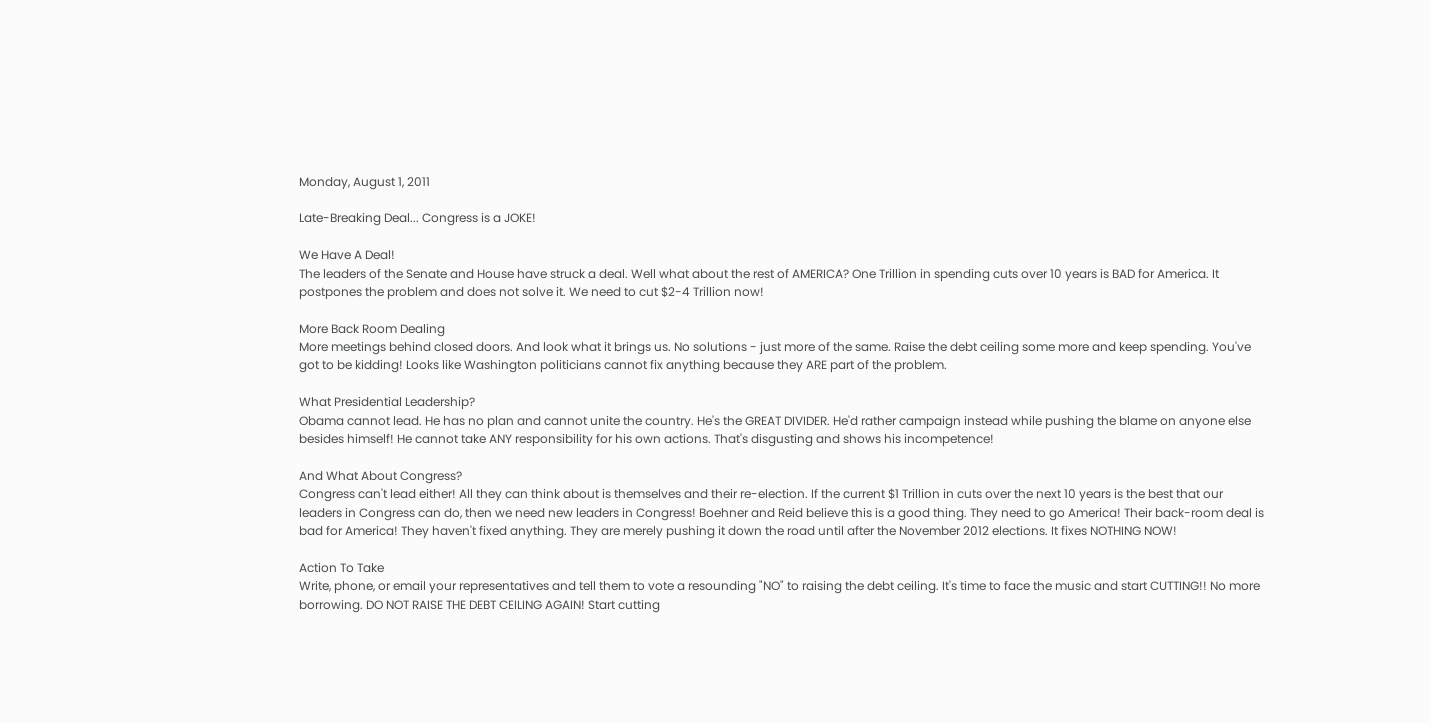Monday, August 1, 2011

Late-Breaking Deal... Congress is a JOKE!

We Have A Deal!
The leaders of the Senate and House have struck a deal. Well what about the rest of AMERICA? One Trillion in spending cuts over 10 years is BAD for America. It postpones the problem and does not solve it. We need to cut $2-4 Trillion now!

More Back Room Dealing
More meetings behind closed doors. And look what it brings us. No solutions - just more of the same. Raise the debt ceiling some more and keep spending. You've got to be kidding! Looks like Washington politicians cannot fix anything because they ARE part of the problem.

What Presidential Leadership?
Obama cannot lead. He has no plan and cannot unite the country. He's the GREAT DIVIDER. He'd rather campaign instead while pushing the blame on anyone else besides himself! He cannot take ANY responsibility for his own actions. That's disgusting and shows his incompetence!

And What About Congress?
Congress can't lead either! All they can think about is themselves and their re-election. If the current $1 Trillion in cuts over the next 10 years is the best that our leaders in Congress can do, then we need new leaders in Congress! Boehner and Reid believe this is a good thing. They need to go America! Their back-room deal is bad for America! They haven't fixed anything. They are merely pushing it down the road until after the November 2012 elections. It fixes NOTHING NOW!

Action To Take
Write, phone, or email your representatives and tell them to vote a resounding "NO" to raising the debt ceiling. It's time to face the music and start CUTTING!! No more borrowing. DO NOT RAISE THE DEBT CEILING AGAIN! Start cutting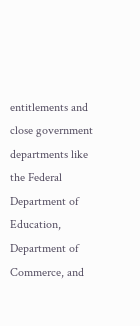entitlements and close government departments like the Federal Department of Education, Department of Commerce, and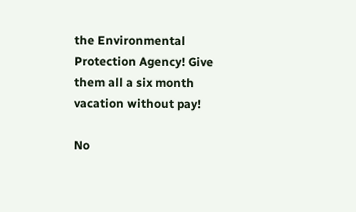the Environmental Protection Agency! Give them all a six month vacation without pay!

No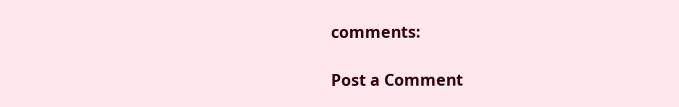comments:

Post a Comment